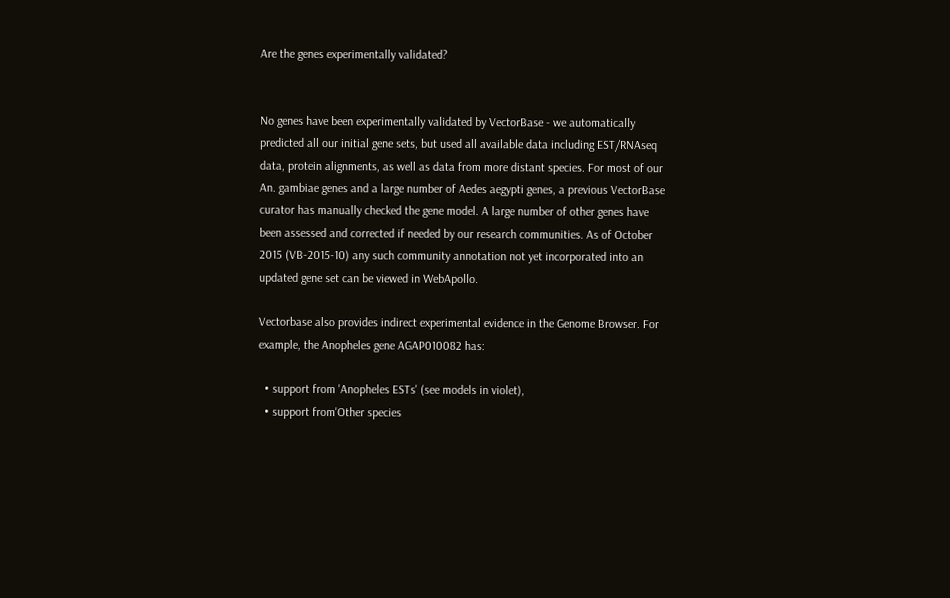Are the genes experimentally validated?


No genes have been experimentally validated by VectorBase - we automatically predicted all our initial gene sets, but used all available data including EST/RNAseq data, protein alignments, as well as data from more distant species. For most of our An. gambiae genes and a large number of Aedes aegypti genes, a previous VectorBase curator has manually checked the gene model. A large number of other genes have been assessed and corrected if needed by our research communities. As of October 2015 (VB-2015-10) any such community annotation not yet incorporated into an updated gene set can be viewed in WebApollo.

Vectorbase also provides indirect experimental evidence in the Genome Browser. For example, the Anopheles gene AGAP010082 has:

  • support from 'Anopheles ESTs' (see models in violet),
  • support from'Other species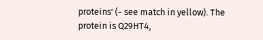proteins' (- see match in yellow). The protein is Q29HT4,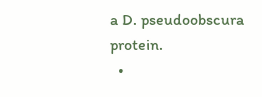a D. pseudoobscura protein.
  •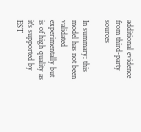additional evidence from third-party sources

In summary: this model has not been validated experimentally but is of high quality as it's supported by EST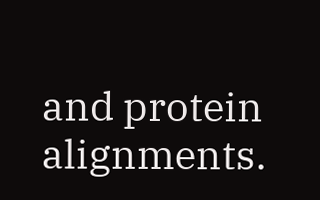and protein alignments.